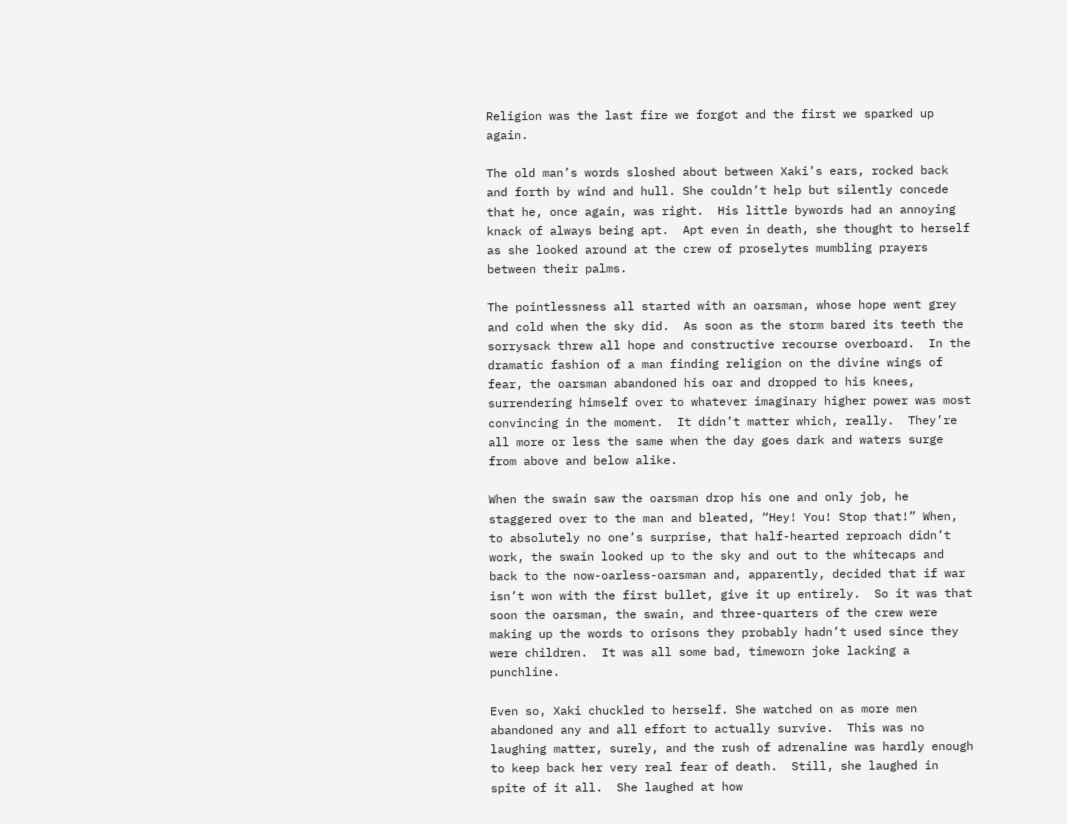Religion was the last fire we forgot and the first we sparked up again.

The old man’s words sloshed about between Xaki’s ears, rocked back and forth by wind and hull. She couldn’t help but silently concede that he, once again, was right.  His little bywords had an annoying knack of always being apt.  Apt even in death, she thought to herself as she looked around at the crew of proselytes mumbling prayers between their palms.

The pointlessness all started with an oarsman, whose hope went grey and cold when the sky did.  As soon as the storm bared its teeth the sorrysack threw all hope and constructive recourse overboard.  In the dramatic fashion of a man finding religion on the divine wings of fear, the oarsman abandoned his oar and dropped to his knees, surrendering himself over to whatever imaginary higher power was most convincing in the moment.  It didn’t matter which, really.  They’re all more or less the same when the day goes dark and waters surge from above and below alike.

When the swain saw the oarsman drop his one and only job, he staggered over to the man and bleated, “Hey! You! Stop that!” When, to absolutely no one’s surprise, that half-hearted reproach didn’t work, the swain looked up to the sky and out to the whitecaps and back to the now-oarless-oarsman and, apparently, decided that if war isn’t won with the first bullet, give it up entirely.  So it was that soon the oarsman, the swain, and three-quarters of the crew were making up the words to orisons they probably hadn’t used since they were children.  It was all some bad, timeworn joke lacking a punchline.

Even so, Xaki chuckled to herself. She watched on as more men abandoned any and all effort to actually survive.  This was no laughing matter, surely, and the rush of adrenaline was hardly enough to keep back her very real fear of death.  Still, she laughed in spite of it all.  She laughed at how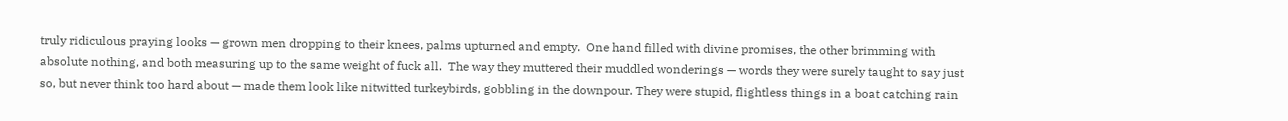truly ridiculous praying looks — grown men dropping to their knees, palms upturned and empty.  One hand filled with divine promises, the other brimming with absolute nothing, and both measuring up to the same weight of fuck all.  The way they muttered their muddled wonderings — words they were surely taught to say just so, but never think too hard about — made them look like nitwitted turkeybirds, gobbling in the downpour. They were stupid, flightless things in a boat catching rain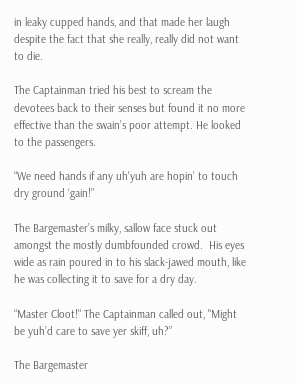in leaky cupped hands, and that made her laugh despite the fact that she really, really did not want to die.

The Captainman tried his best to scream the devotees back to their senses but found it no more effective than the swain’s poor attempt. He looked to the passengers.

“We need hands if any uh'yuh are hopin’ to touch dry ground ‘gain!”

The Bargemaster’s milky, sallow face stuck out amongst the mostly dumbfounded crowd.  His eyes wide as rain poured in to his slack-jawed mouth, like he was collecting it to save for a dry day.

“Master Cloot!" The Captainman called out, "Might be yuh’d care to save yer skiff, uh?”

The Bargemaster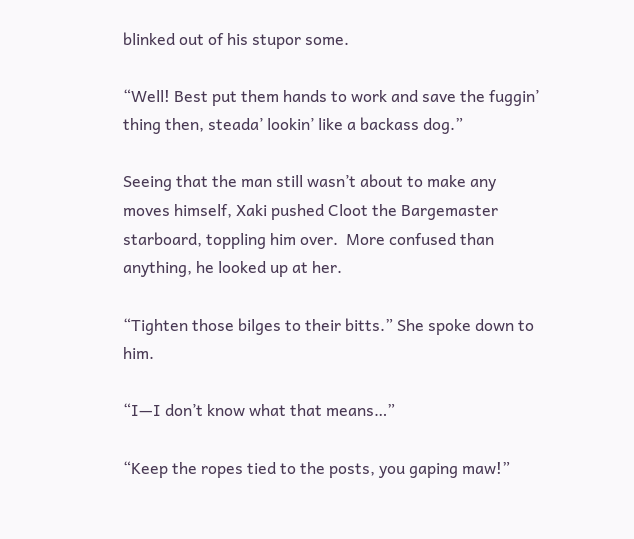blinked out of his stupor some.

“Well! Best put them hands to work and save the fuggin’ thing then, steada’ lookin’ like a backass dog.”

Seeing that the man still wasn’t about to make any moves himself, Xaki pushed Cloot the Bargemaster starboard, toppling him over.  More confused than anything, he looked up at her.

“Tighten those bilges to their bitts.” She spoke down to him.

“I—I don’t know what that means…”

“Keep the ropes tied to the posts, you gaping maw!”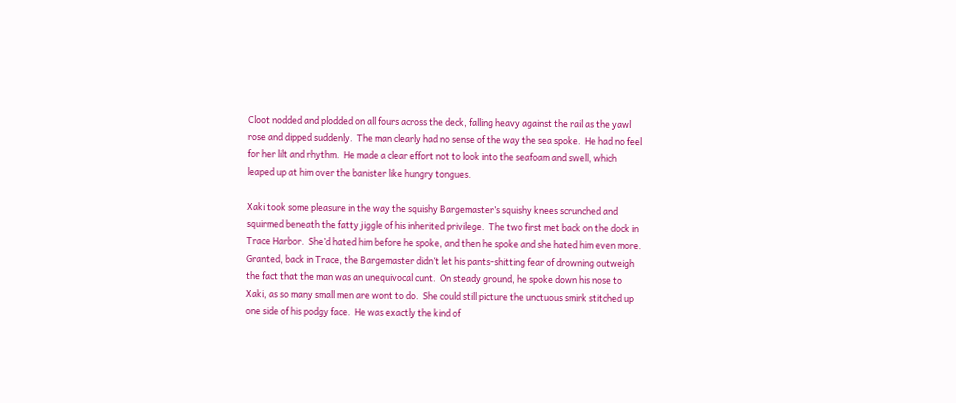Cloot nodded and plodded on all fours across the deck, falling heavy against the rail as the yawl rose and dipped suddenly.  The man clearly had no sense of the way the sea spoke.  He had no feel for her lilt and rhythm.  He made a clear effort not to look into the seafoam and swell, which leaped up at him over the banister like hungry tongues.

Xaki took some pleasure in the way the squishy Bargemaster’s squishy knees scrunched and squirmed beneath the fatty jiggle of his inherited privilege.  The two first met back on the dock in Trace Harbor.  She’d hated him before he spoke, and then he spoke and she hated him even more.  Granted, back in Trace, the Bargemaster didn’t let his pants-shitting fear of drowning outweigh the fact that the man was an unequivocal cunt.  On steady ground, he spoke down his nose to Xaki, as so many small men are wont to do.  She could still picture the unctuous smirk stitched up one side of his podgy face.  He was exactly the kind of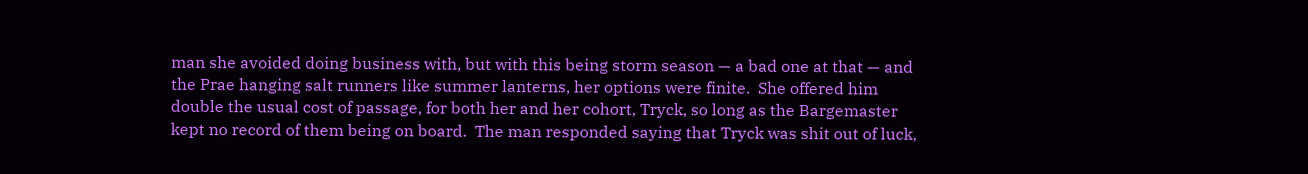man she avoided doing business with, but with this being storm season — a bad one at that — and the Prae hanging salt runners like summer lanterns, her options were finite.  She offered him double the usual cost of passage, for both her and her cohort, Tryck, so long as the Bargemaster kept no record of them being on board.  The man responded saying that Tryck was shit out of luck,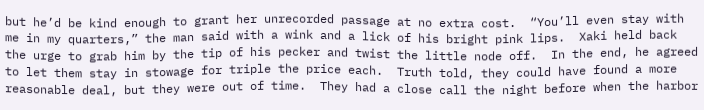but he’d be kind enough to grant her unrecorded passage at no extra cost.  “You’ll even stay with me in my quarters,” the man said with a wink and a lick of his bright pink lips.  Xaki held back the urge to grab him by the tip of his pecker and twist the little node off.  In the end, he agreed to let them stay in stowage for triple the price each.  Truth told, they could have found a more reasonable deal, but they were out of time.  They had a close call the night before when the harbor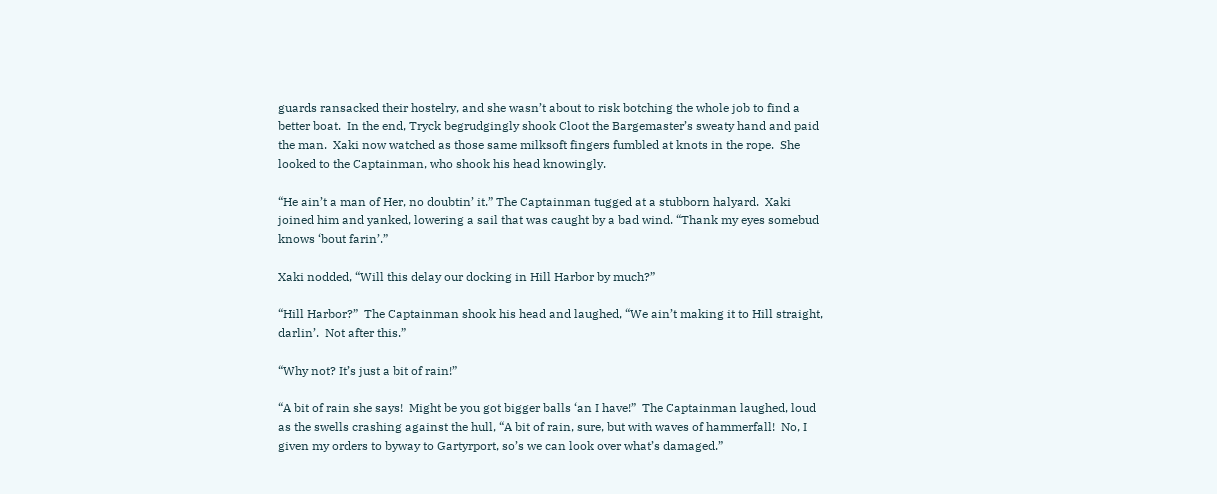guards ransacked their hostelry, and she wasn’t about to risk botching the whole job to find a better boat.  In the end, Tryck begrudgingly shook Cloot the Bargemaster’s sweaty hand and paid the man.  Xaki now watched as those same milksoft fingers fumbled at knots in the rope.  She looked to the Captainman, who shook his head knowingly.

“He ain’t a man of Her, no doubtin’ it.” The Captainman tugged at a stubborn halyard.  Xaki joined him and yanked, lowering a sail that was caught by a bad wind. “Thank my eyes somebud knows ‘bout farin’.”

Xaki nodded, “Will this delay our docking in Hill Harbor by much?”

“Hill Harbor?”  The Captainman shook his head and laughed, “We ain’t making it to Hill straight, darlin’.  Not after this.”

“Why not? It’s just a bit of rain!”

“A bit of rain she says!  Might be you got bigger balls ‘an I have!”  The Captainman laughed, loud as the swells crashing against the hull, “A bit of rain, sure, but with waves of hammerfall!  No, I given my orders to byway to Gartyrport, so’s we can look over what’s damaged.”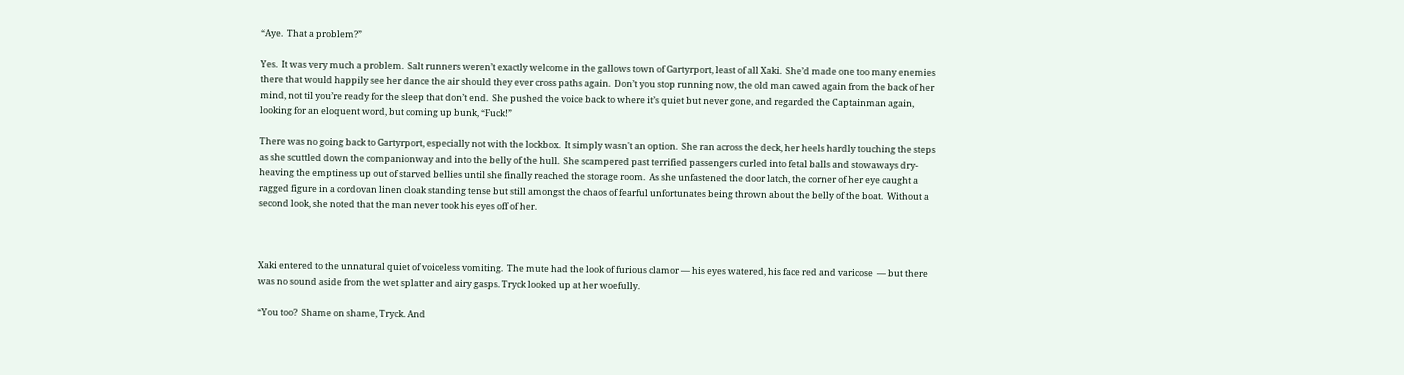“Aye.  That a problem?”

Yes.  It was very much a problem.  Salt runners weren’t exactly welcome in the gallows town of Gartyrport, least of all Xaki.  She’d made one too many enemies there that would happily see her dance the air should they ever cross paths again.  Don’t you stop running now, the old man cawed again from the back of her mind, not til you’re ready for the sleep that don’t end.  She pushed the voice back to where it’s quiet but never gone, and regarded the Captainman again, looking for an eloquent word, but coming up bunk, “Fuck!”

There was no going back to Gartyrport, especially not with the lockbox.  It simply wasn't an option.  She ran across the deck, her heels hardly touching the steps as she scuttled down the companionway and into the belly of the hull.  She scampered past terrified passengers curled into fetal balls and stowaways dry-heaving the emptiness up out of starved bellies until she finally reached the storage room.  As she unfastened the door latch, the corner of her eye caught a ragged figure in a cordovan linen cloak standing tense but still amongst the chaos of fearful unfortunates being thrown about the belly of the boat.  Without a second look, she noted that the man never took his eyes off of her.



Xaki entered to the unnatural quiet of voiceless vomiting.  The mute had the look of furious clamor — his eyes watered, his face red and varicose  — but there was no sound aside from the wet splatter and airy gasps. Tryck looked up at her woefully.

“You too?  Shame on shame, Tryck. And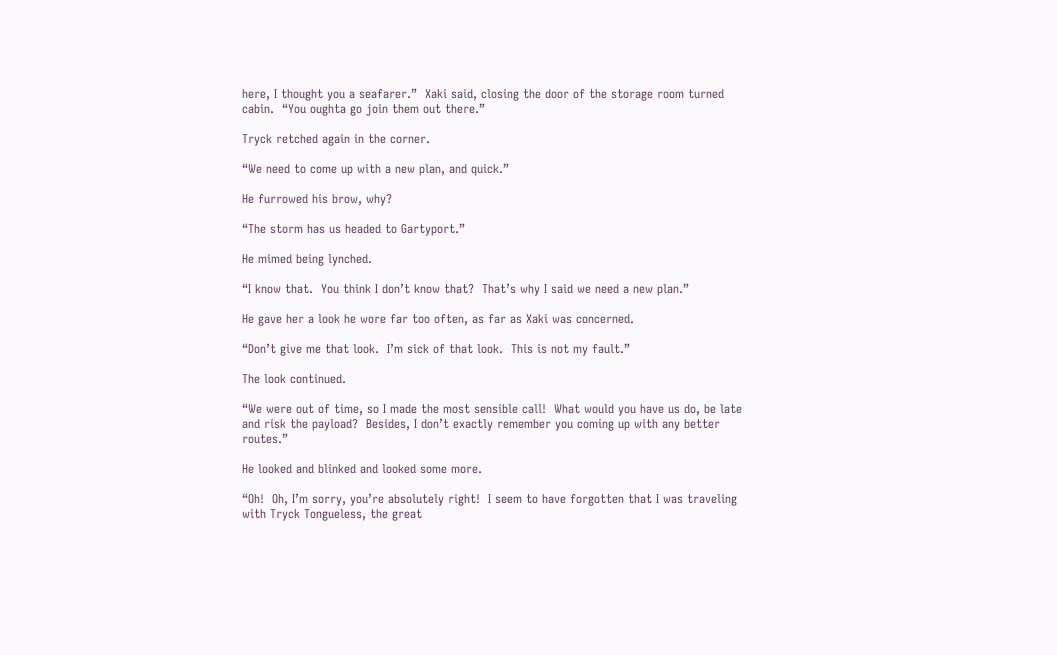here, I thought you a seafarer.”  Xaki said, closing the door of the storage room turned cabin.  “You oughta go join them out there.”

Tryck retched again in the corner.

“We need to come up with a new plan, and quick.”

He furrowed his brow, why?

“The storm has us headed to Gartyport.”

He mimed being lynched.

“I know that.  You think I don’t know that?  That’s why I said we need a new plan.”

He gave her a look he wore far too often, as far as Xaki was concerned.

“Don’t give me that look.  I’m sick of that look.  This is not my fault.”

The look continued.

“We were out of time, so I made the most sensible call!  What would you have us do, be late and risk the payload?  Besides, I don’t exactly remember you coming up with any better routes.”

He looked and blinked and looked some more.

“Oh!  Oh, I’m sorry, you’re absolutely right!  I seem to have forgotten that I was traveling with Tryck Tongueless, the great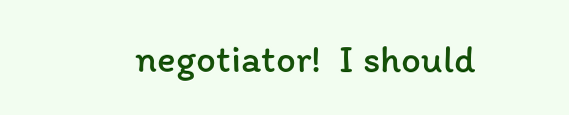negotiator!  I should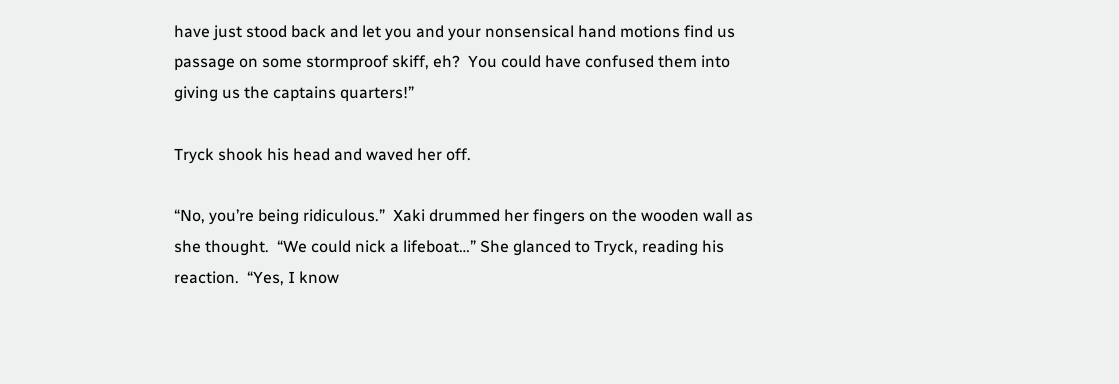have just stood back and let you and your nonsensical hand motions find us passage on some stormproof skiff, eh?  You could have confused them into giving us the captains quarters!”

Tryck shook his head and waved her off.

“No, you’re being ridiculous.”  Xaki drummed her fingers on the wooden wall as she thought.  “We could nick a lifeboat…” She glanced to Tryck, reading his reaction.  “Yes, I know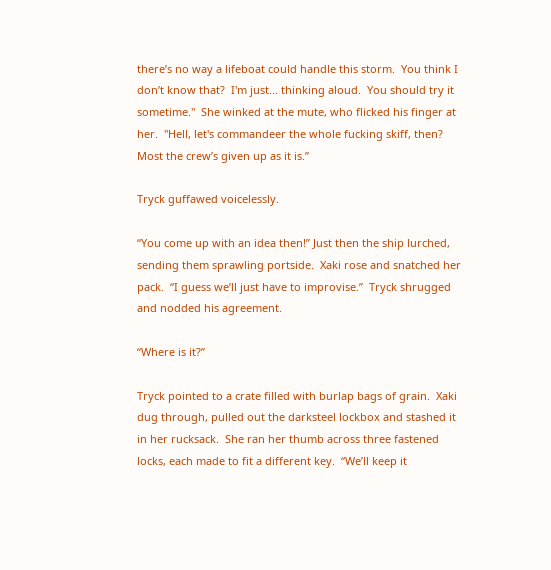there’s no way a lifeboat could handle this storm.  You think I don’t know that?  I'm just... thinking aloud.  You should try it sometime."  She winked at the mute, who flicked his finger at her.  "Hell, let's commandeer the whole fucking skiff, then? Most the crew’s given up as it is.”

Tryck guffawed voicelessly.

“You come up with an idea then!” Just then the ship lurched, sending them sprawling portside.  Xaki rose and snatched her pack.  “I guess we’ll just have to improvise.”  Tryck shrugged and nodded his agreement.

“Where is it?”

Tryck pointed to a crate filled with burlap bags of grain.  Xaki dug through, pulled out the darksteel lockbox and stashed it in her rucksack.  She ran her thumb across three fastened locks, each made to fit a different key.  “We’ll keep it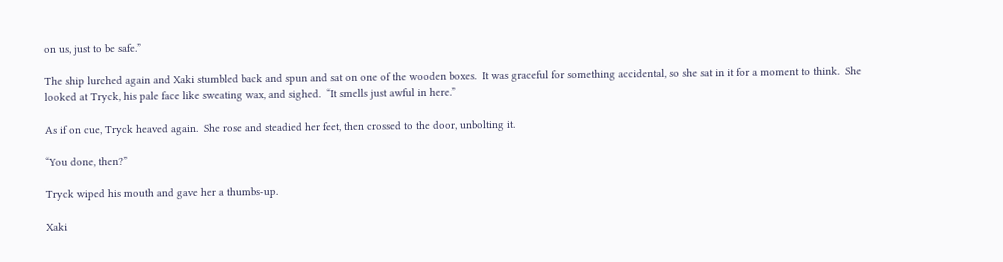on us, just to be safe.”

The ship lurched again and Xaki stumbled back and spun and sat on one of the wooden boxes.  It was graceful for something accidental, so she sat in it for a moment to think.  She looked at Tryck, his pale face like sweating wax, and sighed.  “It smells just awful in here.”

As if on cue, Tryck heaved again.  She rose and steadied her feet, then crossed to the door, unbolting it.

“You done, then?”

Tryck wiped his mouth and gave her a thumbs-up.

Xaki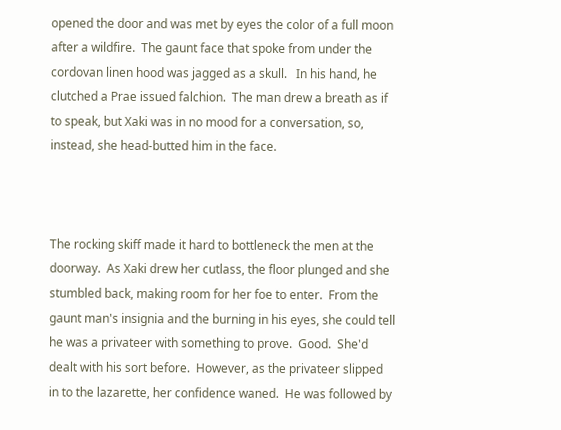opened the door and was met by eyes the color of a full moon after a wildfire.  The gaunt face that spoke from under the cordovan linen hood was jagged as a skull.   In his hand, he clutched a Prae issued falchion.  The man drew a breath as if to speak, but Xaki was in no mood for a conversation, so, instead, she head-butted him in the face.



The rocking skiff made it hard to bottleneck the men at the doorway.  As Xaki drew her cutlass, the floor plunged and she stumbled back, making room for her foe to enter.  From the gaunt man's insignia and the burning in his eyes, she could tell he was a privateer with something to prove.  Good.  She'd dealt with his sort before.  However, as the privateer slipped in to the lazarette, her confidence waned.  He was followed by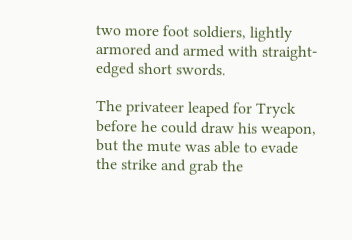two more foot soldiers, lightly armored and armed with straight-edged short swords.

The privateer leaped for Tryck before he could draw his weapon, but the mute was able to evade the strike and grab the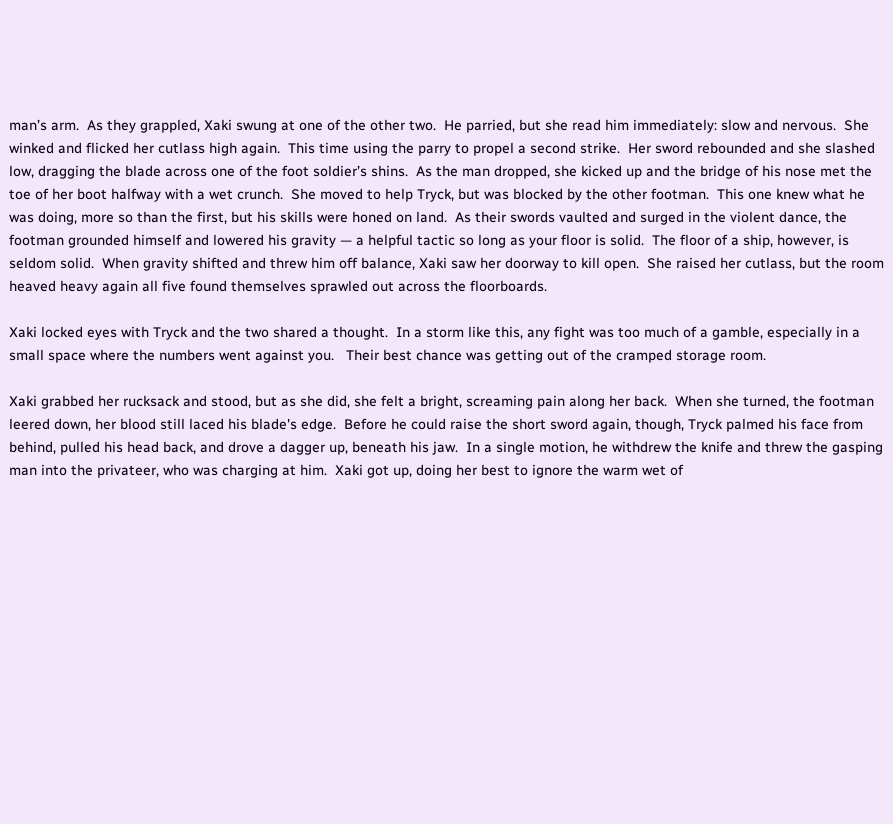man’s arm.  As they grappled, Xaki swung at one of the other two.  He parried, but she read him immediately: slow and nervous.  She winked and flicked her cutlass high again.  This time using the parry to propel a second strike.  Her sword rebounded and she slashed low, dragging the blade across one of the foot soldier’s shins.  As the man dropped, she kicked up and the bridge of his nose met the toe of her boot halfway with a wet crunch.  She moved to help Tryck, but was blocked by the other footman.  This one knew what he was doing, more so than the first, but his skills were honed on land.  As their swords vaulted and surged in the violent dance, the footman grounded himself and lowered his gravity — a helpful tactic so long as your floor is solid.  The floor of a ship, however, is seldom solid.  When gravity shifted and threw him off balance, Xaki saw her doorway to kill open.  She raised her cutlass, but the room heaved heavy again all five found themselves sprawled out across the floorboards.

Xaki locked eyes with Tryck and the two shared a thought.  In a storm like this, any fight was too much of a gamble, especially in a small space where the numbers went against you.   Their best chance was getting out of the cramped storage room.

Xaki grabbed her rucksack and stood, but as she did, she felt a bright, screaming pain along her back.  When she turned, the footman leered down, her blood still laced his blade's edge.  Before he could raise the short sword again, though, Tryck palmed his face from behind, pulled his head back, and drove a dagger up, beneath his jaw.  In a single motion, he withdrew the knife and threw the gasping man into the privateer, who was charging at him.  Xaki got up, doing her best to ignore the warm wet of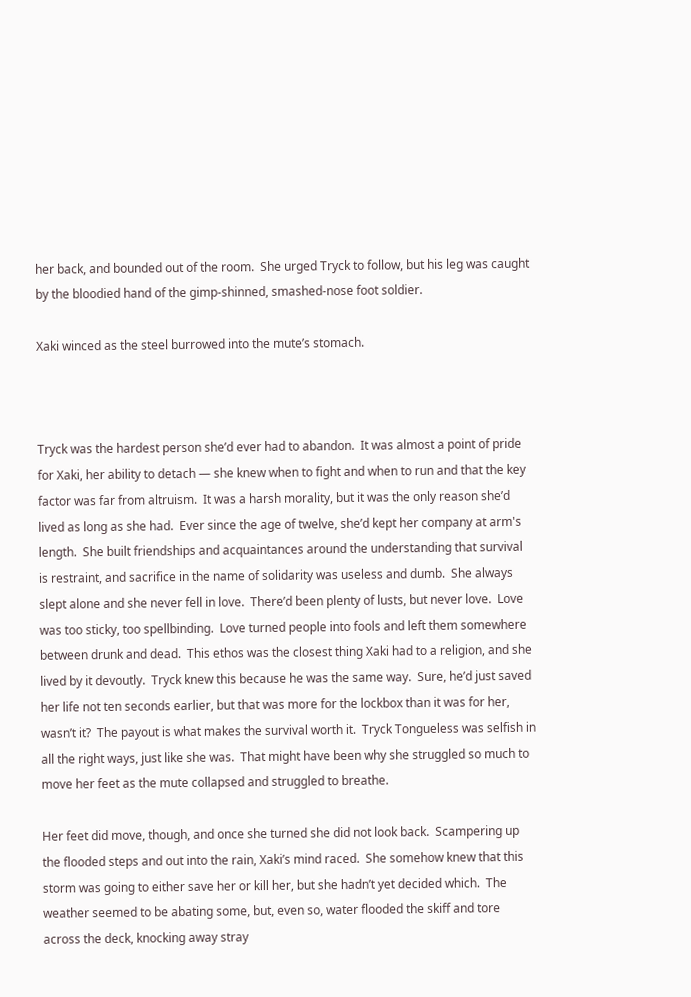her back, and bounded out of the room.  She urged Tryck to follow, but his leg was caught by the bloodied hand of the gimp-shinned, smashed-nose foot soldier.

Xaki winced as the steel burrowed into the mute’s stomach.



Tryck was the hardest person she’d ever had to abandon.  It was almost a point of pride for Xaki, her ability to detach — she knew when to fight and when to run and that the key factor was far from altruism.  It was a harsh morality, but it was the only reason she’d lived as long as she had.  Ever since the age of twelve, she’d kept her company at arm's length.  She built friendships and acquaintances around the understanding that survival is restraint, and sacrifice in the name of solidarity was useless and dumb.  She always slept alone and she never fell in love.  There’d been plenty of lusts, but never love.  Love was too sticky, too spellbinding.  Love turned people into fools and left them somewhere between drunk and dead.  This ethos was the closest thing Xaki had to a religion, and she lived by it devoutly.  Tryck knew this because he was the same way.  Sure, he’d just saved her life not ten seconds earlier, but that was more for the lockbox than it was for her, wasn’t it?  The payout is what makes the survival worth it.  Tryck Tongueless was selfish in all the right ways, just like she was.  That might have been why she struggled so much to move her feet as the mute collapsed and struggled to breathe.

Her feet did move, though, and once she turned she did not look back.  Scampering up the flooded steps and out into the rain, Xaki’s mind raced.  She somehow knew that this storm was going to either save her or kill her, but she hadn’t yet decided which.  The weather seemed to be abating some, but, even so, water flooded the skiff and tore across the deck, knocking away stray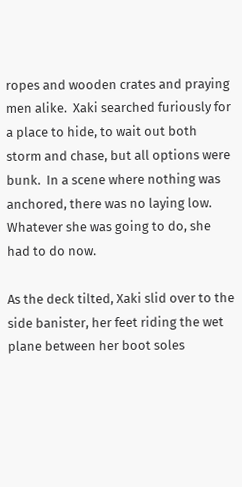ropes and wooden crates and praying men alike.  Xaki searched furiously for a place to hide, to wait out both storm and chase, but all options were bunk.  In a scene where nothing was anchored, there was no laying low.  Whatever she was going to do, she had to do now.

As the deck tilted, Xaki slid over to the side banister, her feet riding the wet plane between her boot soles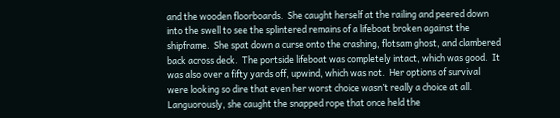and the wooden floorboards.  She caught herself at the railing and peered down into the swell to see the splintered remains of a lifeboat broken against the shipframe.  She spat down a curse onto the crashing, flotsam ghost, and clambered back across deck.  The portside lifeboat was completely intact, which was good.  It was also over a fifty yards off, upwind, which was not.  Her options of survival were looking so dire that even her worst choice wasn’t really a choice at all.  Languorously, she caught the snapped rope that once held the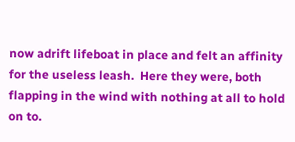now adrift lifeboat in place and felt an affinity for the useless leash.  Here they were, both flapping in the wind with nothing at all to hold on to.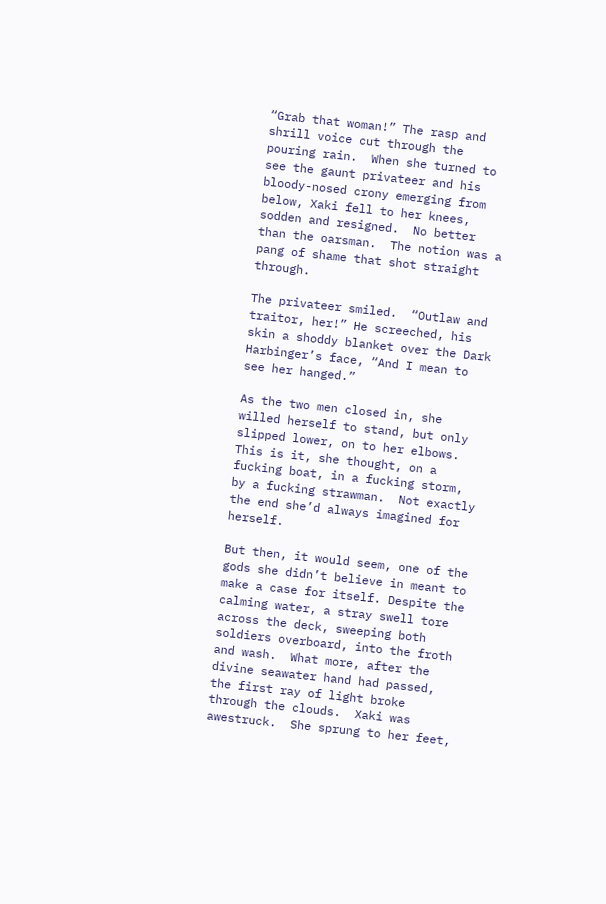“Grab that woman!” The rasp and shrill voice cut through the pouring rain.  When she turned to see the gaunt privateer and his bloody-nosed crony emerging from below, Xaki fell to her knees, sodden and resigned.  No better than the oarsman.  The notion was a pang of shame that shot straight through.

The privateer smiled.  “Outlaw and traitor, her!” He screeched, his skin a shoddy blanket over the Dark Harbinger’s face, “And I mean to see her hanged.”

As the two men closed in, she willed herself to stand, but only slipped lower, on to her elbows.  This is it, she thought, on a fucking boat, in a fucking storm, by a fucking strawman.  Not exactly the end she’d always imagined for herself.

But then, it would seem, one of the gods she didn’t believe in meant to make a case for itself. Despite the calming water, a stray swell tore across the deck, sweeping both soldiers overboard, into the froth and wash.  What more, after the divine seawater hand had passed, the first ray of light broke through the clouds.  Xaki was awestruck.  She sprung to her feet,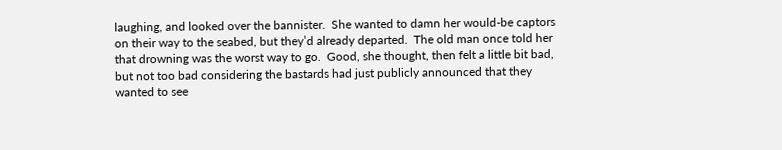laughing, and looked over the bannister.  She wanted to damn her would-be captors on their way to the seabed, but they’d already departed.  The old man once told her that drowning was the worst way to go.  Good, she thought, then felt a little bit bad, but not too bad considering the bastards had just publicly announced that they wanted to see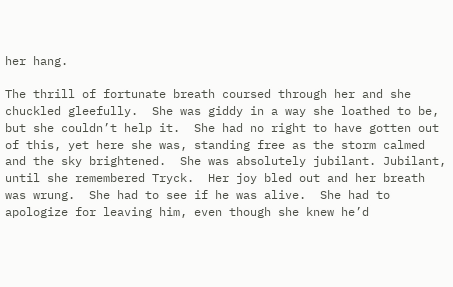her hang.

The thrill of fortunate breath coursed through her and she chuckled gleefully.  She was giddy in a way she loathed to be, but she couldn’t help it.  She had no right to have gotten out of this, yet here she was, standing free as the storm calmed and the sky brightened.  She was absolutely jubilant. Jubilant, until she remembered Tryck.  Her joy bled out and her breath was wrung.  She had to see if he was alive.  She had to apologize for leaving him, even though she knew he’d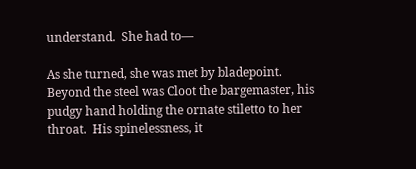understand.  She had to—

As she turned, she was met by bladepoint.  Beyond the steel was Cloot the bargemaster, his pudgy hand holding the ornate stiletto to her throat.  His spinelessness, it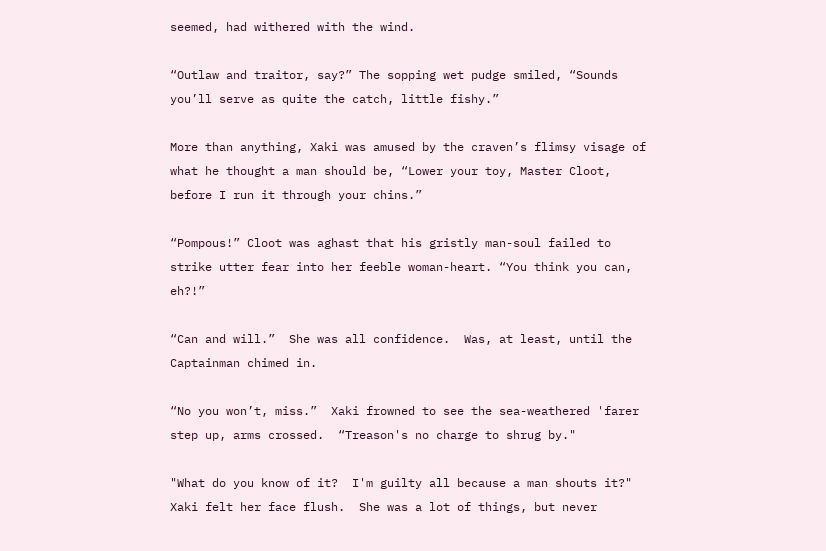seemed, had withered with the wind.

“Outlaw and traitor, say?” The sopping wet pudge smiled, “Sounds you’ll serve as quite the catch, little fishy.”

More than anything, Xaki was amused by the craven’s flimsy visage of what he thought a man should be, “Lower your toy, Master Cloot, before I run it through your chins.”

“Pompous!” Cloot was aghast that his gristly man-soul failed to strike utter fear into her feeble woman-heart. “You think you can, eh?!”

“Can and will.”  She was all confidence.  Was, at least, until the Captainman chimed in.

“No you won’t, miss.”  Xaki frowned to see the sea-weathered 'farer step up, arms crossed.  “Treason's no charge to shrug by."

"What do you know of it?  I'm guilty all because a man shouts it?"  Xaki felt her face flush.  She was a lot of things, but never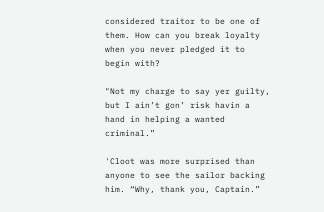considered traitor to be one of them. How can you break loyalty when you never pledged it to begin with?

"Not my charge to say yer guilty, but I ain’t gon’ risk havin a hand in helping a wanted criminal.”

'Cloot was more surprised than anyone to see the sailor backing him. “Why, thank you, Captain.”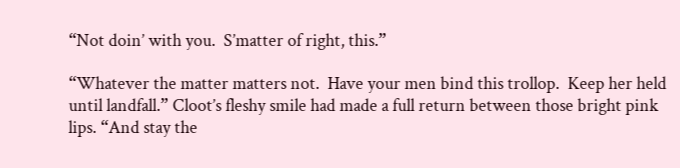“Not doin’ with you.  S’matter of right, this.”

“Whatever the matter matters not.  Have your men bind this trollop.  Keep her held until landfall.” Cloot’s fleshy smile had made a full return between those bright pink lips. “And stay the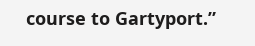course to Gartyport.”